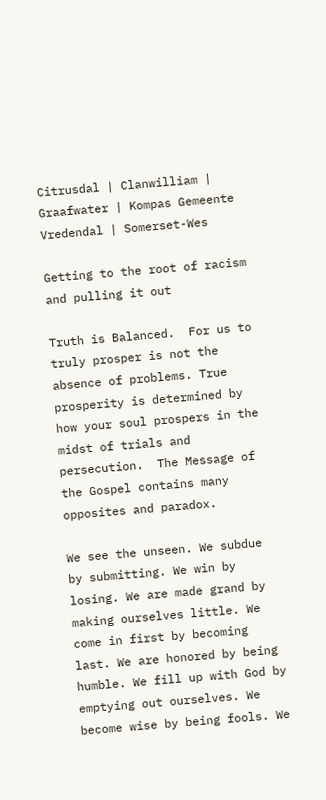Citrusdal | Clanwilliam | Graafwater | Kompas Gemeente Vredendal | Somerset-Wes

Getting to the root of racism and pulling it out

Truth is Balanced.  For us to truly prosper is not the absence of problems. True prosperity is determined by how your soul prospers in the midst of trials and persecution.  The Message of the Gospel contains many opposites and paradox.

We see the unseen. We subdue by submitting. We win by losing. We are made grand by making ourselves little. We come in first by becoming last. We are honored by being humble. We fill up with God by emptying out ourselves. We become wise by being fools. We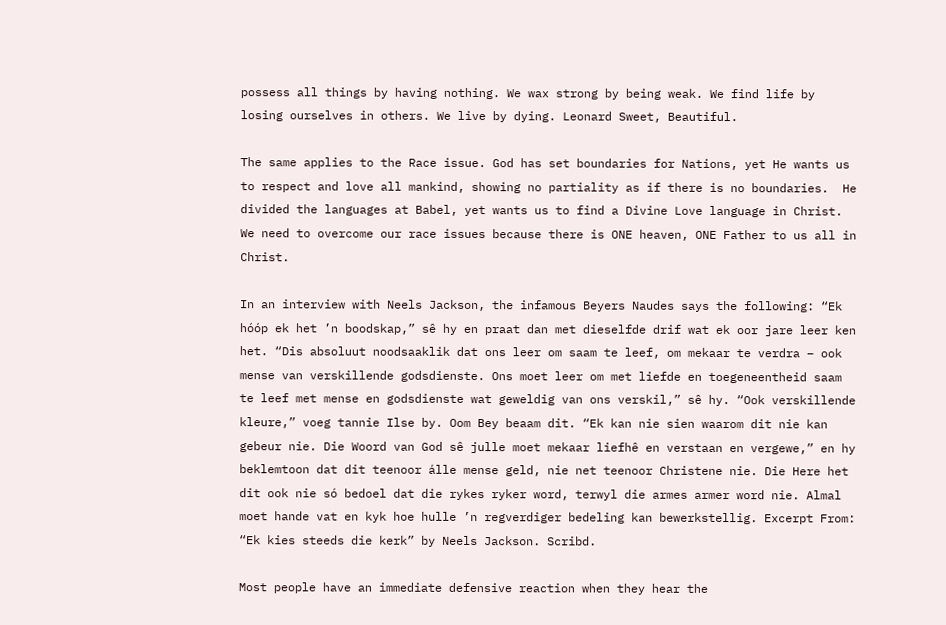possess all things by having nothing. We wax strong by being weak. We find life by losing ourselves in others. We live by dying. Leonard Sweet, Beautiful.

The same applies to the Race issue. God has set boundaries for Nations, yet He wants us to respect and love all mankind, showing no partiality as if there is no boundaries.  He divided the languages at Babel, yet wants us to find a Divine Love language in Christ.  We need to overcome our race issues because there is ONE heaven, ONE Father to us all in Christ.

In an interview with Neels Jackson, the infamous Beyers Naudes says the following: “Ek hóóp ek het ’n boodskap,” sê hy en praat dan met dieselfde drif wat ek oor jare leer ken het. “Dis absoluut noodsaaklik dat ons leer om saam te leef, om mekaar te verdra – ook mense van verskillende godsdienste. Ons moet leer om met liefde en toegeneentheid saam te leef met mense en godsdienste wat geweldig van ons verskil,” sê hy. “Ook verskillende kleure,” voeg tannie Ilse by. Oom Bey beaam dit. “Ek kan nie sien waarom dit nie kan gebeur nie. Die Woord van God sê julle moet mekaar liefhê en verstaan en vergewe,” en hy beklemtoon dat dit teenoor álle mense geld, nie net teenoor Christene nie. Die Here het dit ook nie só bedoel dat die rykes ryker word, terwyl die armes armer word nie. Almal moet hande vat en kyk hoe hulle ’n regverdiger bedeling kan bewerkstellig. Excerpt From: “Ek kies steeds die kerk” by Neels Jackson. Scribd.

Most people have an immediate defensive reaction when they hear the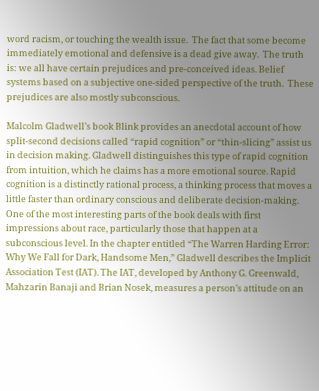word racism, or touching the wealth issue.  The fact that some become immediately emotional and defensive is a dead give away.  The truth is: we all have certain prejudices and pre-conceived ideas. Belief systems based on a subjective one-sided perspective of the truth.  These prejudices are also mostly subconscious.

Malcolm Gladwell’s book Blink provides an anecdotal account of how split-second decisions called “rapid cognition” or “thin-slicing” assist us in decision making. Gladwell distinguishes this type of rapid cognition from intuition, which he claims has a more emotional source. Rapid cognition is a distinctly rational process, a thinking process that moves a little faster than ordinary conscious and deliberate decision-making. One of the most interesting parts of the book deals with first impressions about race, particularly those that happen at a subconscious level. In the chapter entitled “The Warren Harding Error: Why We Fall for Dark, Handsome Men,” Gladwell describes the Implicit Association Test (IAT). The IAT, developed by Anthony G. Greenwald, Mahzarin Banaji and Brian Nosek, measures a person’s attitude on an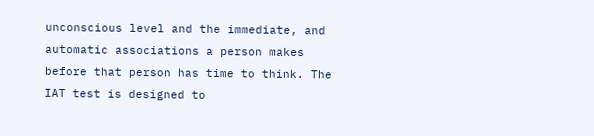unconscious level and the immediate, and automatic associations a person makes before that person has time to think. The IAT test is designed to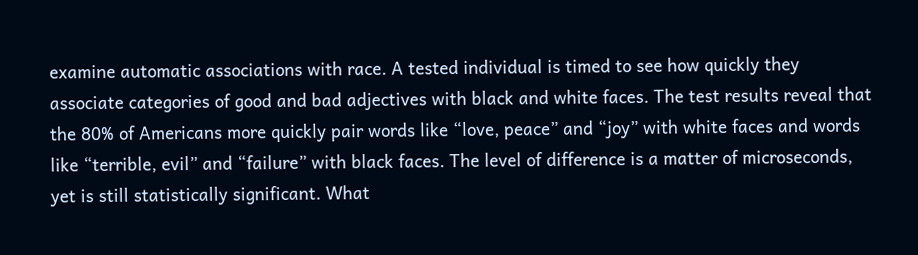examine automatic associations with race. A tested individual is timed to see how quickly they associate categories of good and bad adjectives with black and white faces. The test results reveal that the 80% of Americans more quickly pair words like “love, peace” and “joy” with white faces and words like “terrible, evil” and “failure” with black faces. The level of difference is a matter of microseconds, yet is still statistically significant. What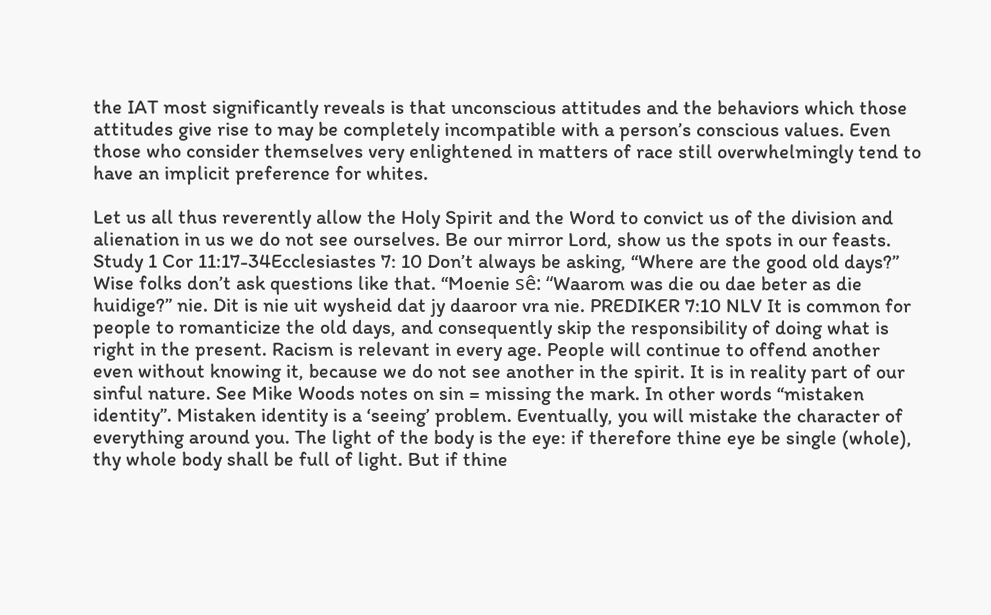the IAT most significantly reveals is that unconscious attitudes and the behaviors which those attitudes give rise to may be completely incompatible with a person’s conscious values. Even those who consider themselves very enlightened in matters of race still overwhelmingly tend to have an implicit preference for whites.

Let us all thus reverently allow the Holy Spirit and the Word to convict us of the division and alienation in us we do not see ourselves. Be our mirror Lord, show us the spots in our feasts. Study 1 Cor 11:17-34Ecclesiastes 7: 10 Don’t always be asking, “Where are the good old days?” Wise folks don’t ask questions like that. “Moenie sê: “Waarom was die ou dae beter as die huidige?” nie. Dit is nie uit wysheid dat jy daaroor vra nie. PREDIKER 7:10 NLV It is common for people to romanticize the old days, and consequently skip the responsibility of doing what is right in the present. Racism is relevant in every age. People will continue to offend another even without knowing it, because we do not see another in the spirit. It is in reality part of our sinful nature. See Mike Woods notes on sin = missing the mark. In other words “mistaken identity”. Mistaken identity is a ‘seeing’ problem. Eventually, you will mistake the character of everything around you. The light of the body is the eye: if therefore thine eye be single (whole), thy whole body shall be full of light. But if thine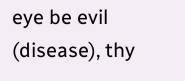eye be evil (disease), thy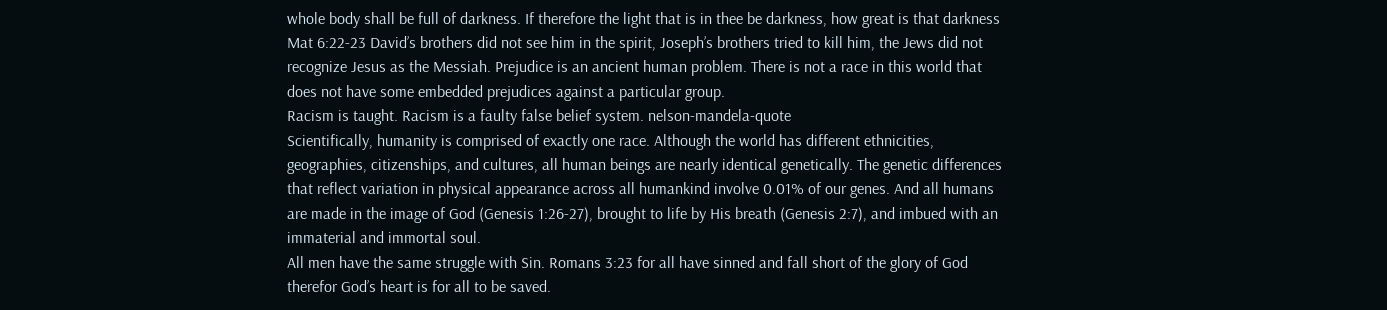whole body shall be full of darkness. If therefore the light that is in thee be darkness, how great is that darkness Mat 6:22-23 David’s brothers did not see him in the spirit, Joseph’s brothers tried to kill him, the Jews did not recognize Jesus as the Messiah. Prejudice is an ancient human problem. There is not a race in this world that does not have some embedded prejudices against a particular group.
Racism is taught. Racism is a faulty false belief system. nelson-mandela-quote
Scientifically, humanity is comprised of exactly one race. Although the world has different ethnicities, geographies, citizenships, and cultures, all human beings are nearly identical genetically. The genetic differences that reflect variation in physical appearance across all humankind involve 0.01% of our genes. And all humans are made in the image of God (Genesis 1:26-27), brought to life by His breath (Genesis 2:7), and imbued with an immaterial and immortal soul.
All men have the same struggle with Sin. Romans 3:23 for all have sinned and fall short of the glory of God therefor God’s heart is for all to be saved.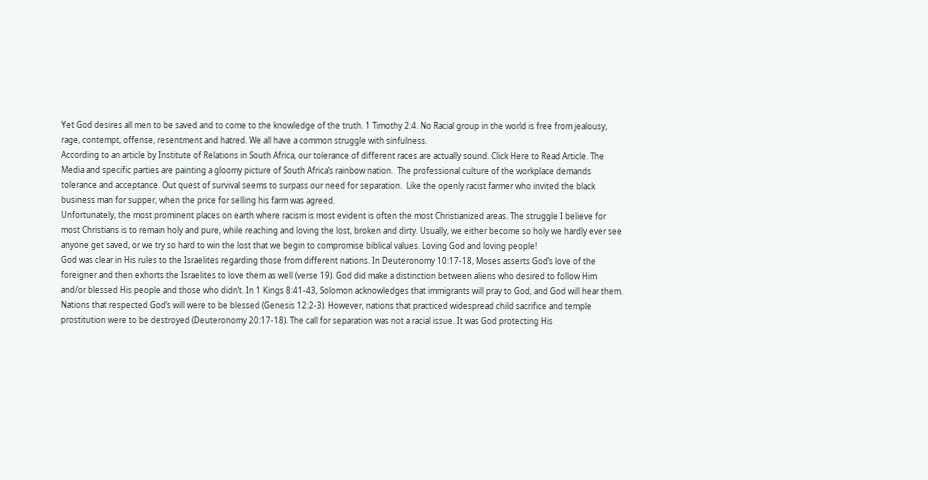Yet God desires all men to be saved and to come to the knowledge of the truth. 1 Timothy 2:4. No Racial group in the world is free from jealousy, rage, contempt, offense, resentment and hatred. We all have a common struggle with sinfulness.
According to an article by Institute of Relations in South Africa, our tolerance of different races are actually sound. Click Here to Read Article. The Media and specific parties are painting a gloomy picture of South Africa’s rainbow nation.  The professional culture of the workplace demands tolerance and acceptance. Out quest of survival seems to surpass our need for separation.  Like the openly racist farmer who invited the black business man for supper, when the price for selling his farm was agreed.
Unfortunately, the most prominent places on earth where racism is most evident is often the most Christianized areas. The struggle I believe for most Christians is to remain holy and pure, while reaching and loving the lost, broken and dirty. Usually, we either become so holy we hardly ever see anyone get saved, or we try so hard to win the lost that we begin to compromise biblical values. Loving God and loving people!
God was clear in His rules to the Israelites regarding those from different nations. In Deuteronomy 10:17-18, Moses asserts God’s love of the foreigner and then exhorts the Israelites to love them as well (verse 19). God did make a distinction between aliens who desired to follow Him and/or blessed His people and those who didn’t. In 1 Kings 8:41-43, Solomon acknowledges that immigrants will pray to God, and God will hear them. Nations that respected God’s will were to be blessed (Genesis 12:2-3). However, nations that practiced widespread child sacrifice and temple prostitution were to be destroyed (Deuteronomy 20:17-18). The call for separation was not a racial issue. It was God protecting His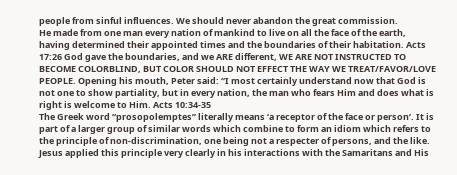people from sinful influences. We should never abandon the great commission.
He made from one man every nation of mankind to live on all the face of the earth, having determined their appointed times and the boundaries of their habitation. Acts 17:26 God gave the boundaries, and we ARE different, WE ARE NOT INSTRUCTED TO BECOME COLORBLIND, BUT COLOR SHOULD NOT EFFECT THE WAY WE TREAT/FAVOR/LOVE PEOPLE. Opening his mouth, Peter said: “I most certainly understand now that God is not one to show partiality, but in every nation, the man who fears Him and does what is right is welcome to Him. Acts 10:34-35
The Greek word “prosopolemptes” literally means ‘a receptor of the face or person’. It is part of a larger group of similar words which combine to form an idiom which refers to the principle of non-discrimination, one being not a respecter of persons, and the like. Jesus applied this principle very clearly in his interactions with the Samaritans and His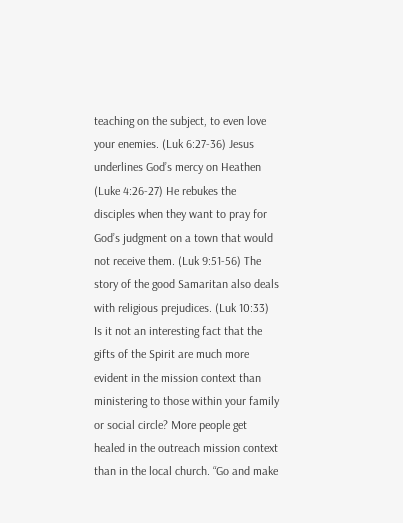teaching on the subject, to even love your enemies. (Luk 6:27-36) Jesus underlines God’s mercy on Heathen (Luke 4:26-27) He rebukes the disciples when they want to pray for God’s judgment on a town that would not receive them. (Luk 9:51-56) The story of the good Samaritan also deals with religious prejudices. (Luk 10:33)
Is it not an interesting fact that the gifts of the Spirit are much more evident in the mission context than ministering to those within your family or social circle? More people get healed in the outreach mission context than in the local church. “Go and make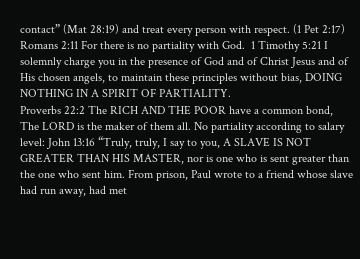contact” (Mat 28:19) and treat every person with respect. (1 Pet 2:17)
Romans 2:11 For there is no partiality with God.  1 Timothy 5:21 I solemnly charge you in the presence of God and of Christ Jesus and of His chosen angels, to maintain these principles without bias, DOING NOTHING IN A SPIRIT OF PARTIALITY.
Proverbs 22:2 The RICH AND THE POOR have a common bond, The LORD is the maker of them all. No partiality according to salary level: John 13:16 “Truly, truly, I say to you, A SLAVE IS NOT GREATER THAN HIS MASTER, nor is one who is sent greater than the one who sent him. From prison, Paul wrote to a friend whose slave had run away, had met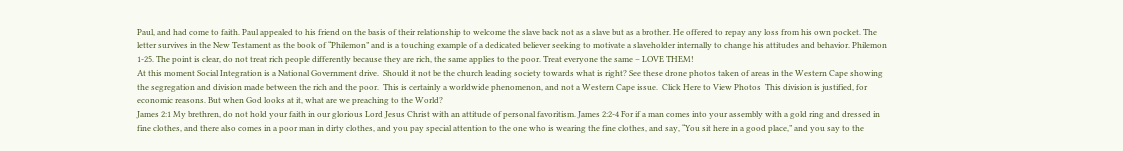Paul, and had come to faith. Paul appealed to his friend on the basis of their relationship to welcome the slave back not as a slave but as a brother. He offered to repay any loss from his own pocket. The letter survives in the New Testament as the book of “Philemon” and is a touching example of a dedicated believer seeking to motivate a slaveholder internally to change his attitudes and behavior. Philemon 1-25. The point is clear, do not treat rich people differently because they are rich, the same applies to the poor. Treat everyone the same – LOVE THEM!
At this moment Social Integration is a National Government drive.  Should it not be the church leading society towards what is right? See these drone photos taken of areas in the Western Cape showing the segregation and division made between the rich and the poor.  This is certainly a worldwide phenomenon, and not a Western Cape issue.  Click Here to View Photos  This division is justified, for economic reasons. But when God looks at it, what are we preaching to the World?
James 2:1 My brethren, do not hold your faith in our glorious Lord Jesus Christ with an attitude of personal favoritism. James 2:2-4 For if a man comes into your assembly with a gold ring and dressed in fine clothes, and there also comes in a poor man in dirty clothes, and you pay special attention to the one who is wearing the fine clothes, and say, “You sit here in a good place,” and you say to the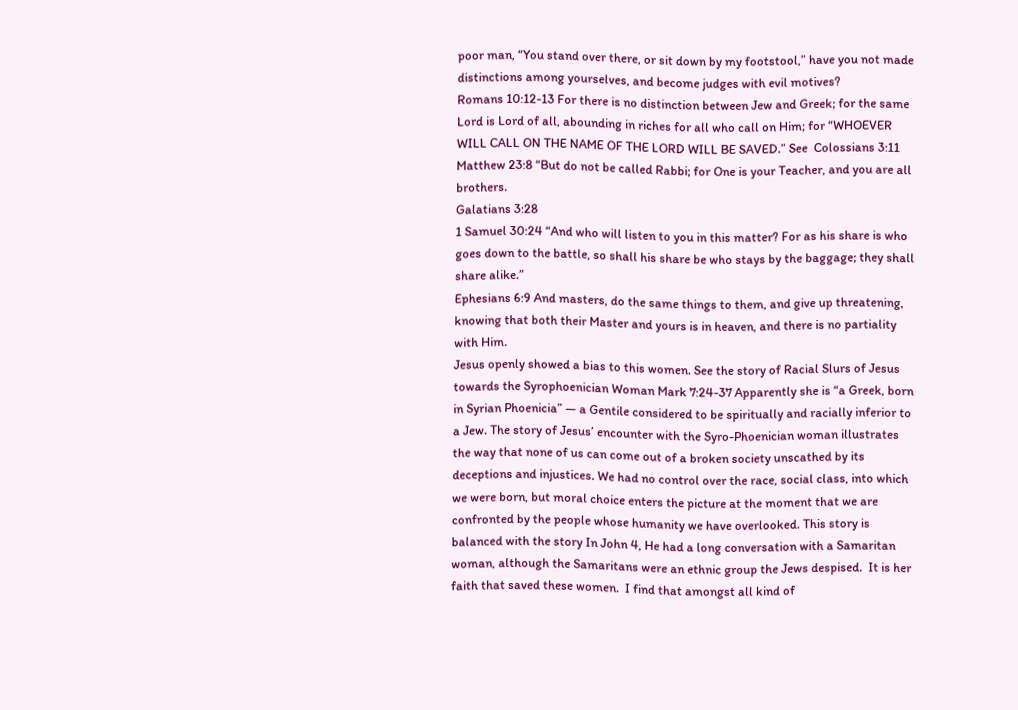poor man, “You stand over there, or sit down by my footstool,” have you not made distinctions among yourselves, and become judges with evil motives?
Romans 10:12-13 For there is no distinction between Jew and Greek; for the same Lord is Lord of all, abounding in riches for all who call on Him; for “WHOEVER WILL CALL ON THE NAME OF THE LORD WILL BE SAVED.” See  Colossians 3:11
Matthew 23:8 “But do not be called Rabbi; for One is your Teacher, and you are all brothers.
Galatians 3:28
1 Samuel 30:24 “And who will listen to you in this matter? For as his share is who goes down to the battle, so shall his share be who stays by the baggage; they shall share alike.”
Ephesians 6:9 And masters, do the same things to them, and give up threatening, knowing that both their Master and yours is in heaven, and there is no partiality with Him.
Jesus openly showed a bias to this women. See the story of Racial Slurs of Jesus towards the Syrophoenician Woman Mark 7:24-37 Apparently she is “a Greek, born in Syrian Phoenicia” — a Gentile considered to be spiritually and racially inferior to a Jew. The story of Jesus’ encounter with the Syro-Phoenician woman illustrates the way that none of us can come out of a broken society unscathed by its deceptions and injustices. We had no control over the race, social class, into which we were born, but moral choice enters the picture at the moment that we are confronted by the people whose humanity we have overlooked. This story is balanced with the story In John 4, He had a long conversation with a Samaritan woman, although the Samaritans were an ethnic group the Jews despised.  It is her faith that saved these women.  I find that amongst all kind of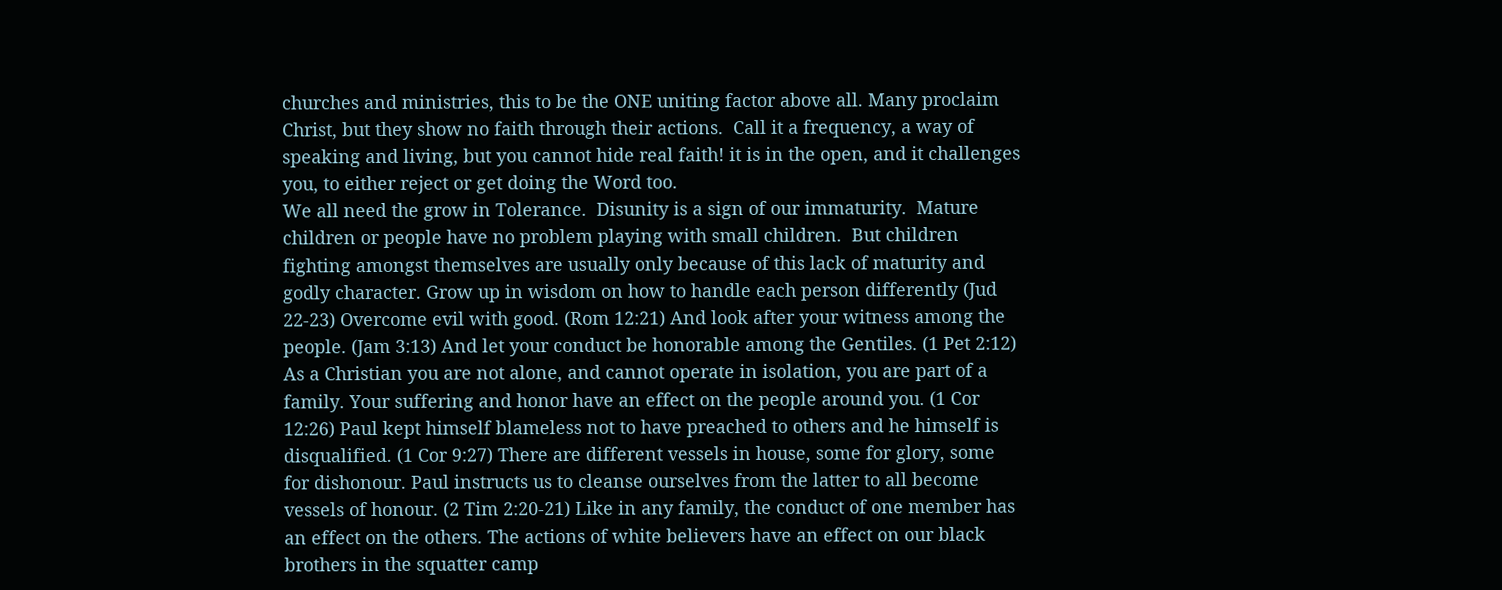churches and ministries, this to be the ONE uniting factor above all. Many proclaim Christ, but they show no faith through their actions.  Call it a frequency, a way of speaking and living, but you cannot hide real faith! it is in the open, and it challenges you, to either reject or get doing the Word too.
We all need the grow in Tolerance.  Disunity is a sign of our immaturity.  Mature children or people have no problem playing with small children.  But children fighting amongst themselves are usually only because of this lack of maturity and godly character. Grow up in wisdom on how to handle each person differently (Jud 22-23) Overcome evil with good. (Rom 12:21) And look after your witness among the people. (Jam 3:13) And let your conduct be honorable among the Gentiles. (1 Pet 2:12)
As a Christian you are not alone, and cannot operate in isolation, you are part of a family. Your suffering and honor have an effect on the people around you. (1 Cor 12:26) Paul kept himself blameless not to have preached to others and he himself is disqualified. (1 Cor 9:27) There are different vessels in house, some for glory, some for dishonour. Paul instructs us to cleanse ourselves from the latter to all become vessels of honour. (2 Tim 2:20-21) Like in any family, the conduct of one member has an effect on the others. The actions of white believers have an effect on our black brothers in the squatter camp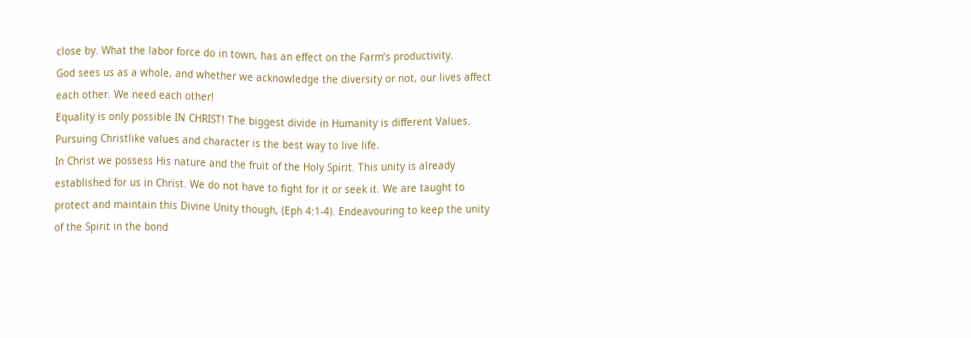close by. What the labor force do in town, has an effect on the Farm’s productivity.
God sees us as a whole, and whether we acknowledge the diversity or not, our lives affect each other. We need each other!
Equality is only possible IN CHRIST! The biggest divide in Humanity is different Values.  Pursuing Christlike values and character is the best way to live life.
In Christ we possess His nature and the fruit of the Holy Spirit. This unity is already established for us in Christ. We do not have to fight for it or seek it. We are taught to protect and maintain this Divine Unity though, (Eph 4:1-4). Endeavouring to keep the unity of the Spirit in the bond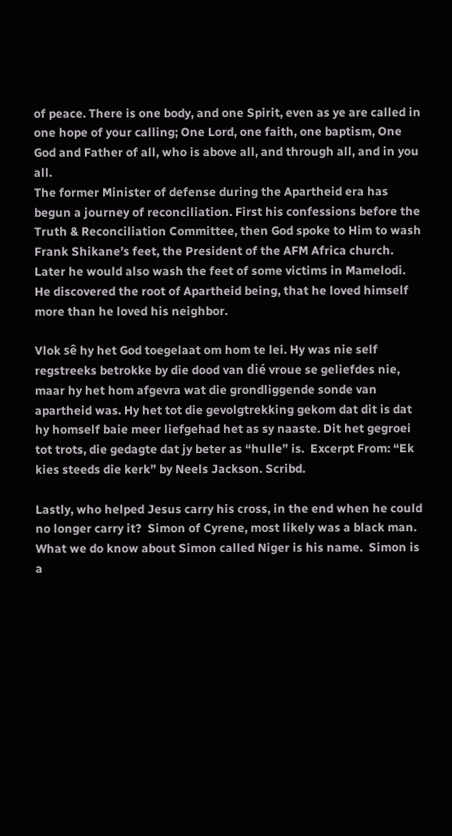of peace. There is one body, and one Spirit, even as ye are called in one hope of your calling; One Lord, one faith, one baptism, One God and Father of all, who is above all, and through all, and in you all.
The former Minister of defense during the Apartheid era has begun a journey of reconciliation. First his confessions before the Truth & Reconciliation Committee, then God spoke to Him to wash Frank Shikane’s feet, the President of the AFM Africa church. Later he would also wash the feet of some victims in Mamelodi. He discovered the root of Apartheid being, that he loved himself more than he loved his neighbor.

Vlok sê hy het God toegelaat om hom te lei. Hy was nie self regstreeks betrokke by die dood van dié vroue se geliefdes nie, maar hy het hom afgevra wat die grondliggende sonde van apartheid was. Hy het tot die gevolgtrekking gekom dat dit is dat hy homself baie meer liefgehad het as sy naaste. Dit het gegroei tot trots, die gedagte dat jy beter as “hulle” is.  Excerpt From: “Ek kies steeds die kerk” by Neels Jackson. Scribd.

Lastly, who helped Jesus carry his cross, in the end when he could no longer carry it?  Simon of Cyrene, most likely was a black man. What we do know about Simon called Niger is his name.  Simon is a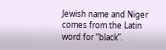Jewish name and Niger comes from the Latin word for “black”.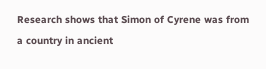Research shows that Simon of Cyrene was from a country in ancient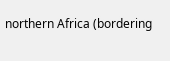northern Africa (bordering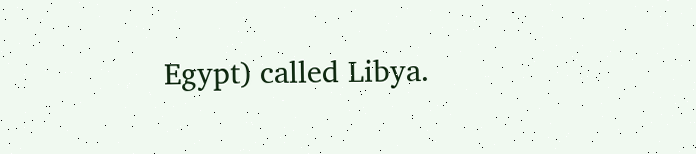Egypt) called Libya.